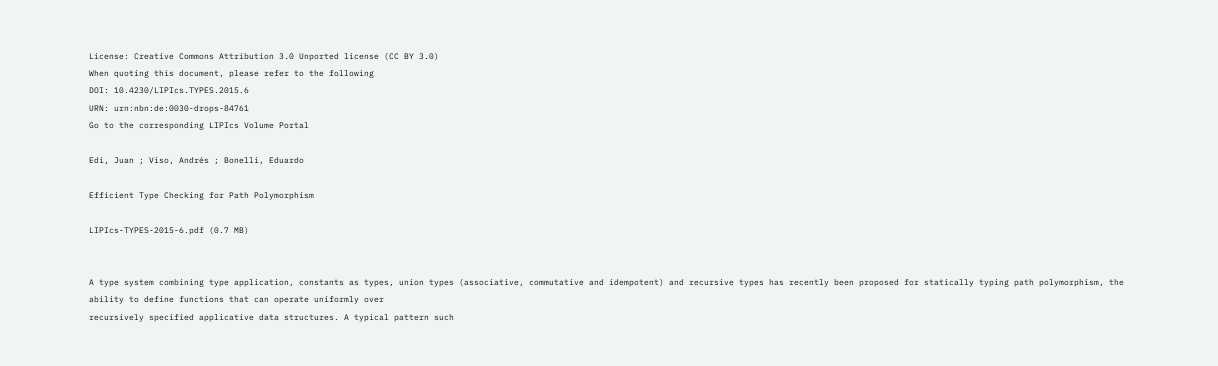License: Creative Commons Attribution 3.0 Unported license (CC BY 3.0)
When quoting this document, please refer to the following
DOI: 10.4230/LIPIcs.TYPES.2015.6
URN: urn:nbn:de:0030-drops-84761
Go to the corresponding LIPIcs Volume Portal

Edi, Juan ; Viso, Andrés ; Bonelli, Eduardo

Efficient Type Checking for Path Polymorphism

LIPIcs-TYPES-2015-6.pdf (0.7 MB)


A type system combining type application, constants as types, union types (associative, commutative and idempotent) and recursive types has recently been proposed for statically typing path polymorphism, the ability to define functions that can operate uniformly over
recursively specified applicative data structures. A typical pattern such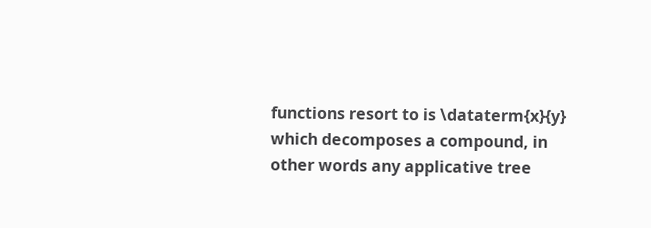functions resort to is \dataterm{x}{y} which decomposes a compound, in other words any applicative tree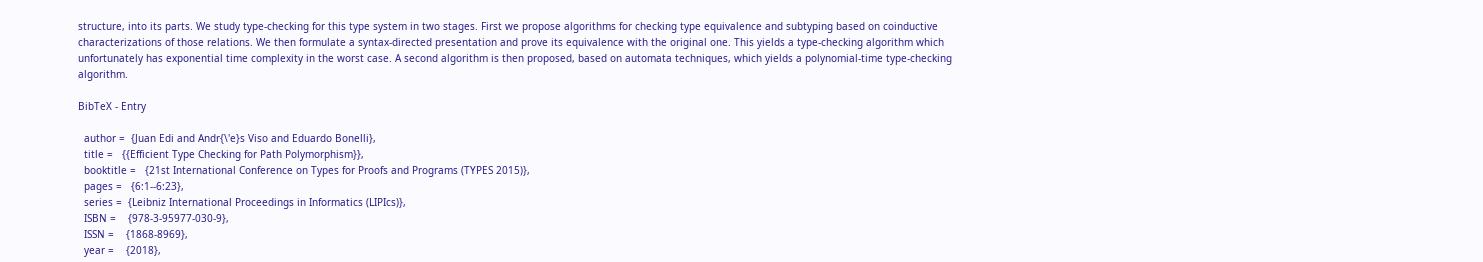structure, into its parts. We study type-checking for this type system in two stages. First we propose algorithms for checking type equivalence and subtyping based on coinductive characterizations of those relations. We then formulate a syntax-directed presentation and prove its equivalence with the original one. This yields a type-checking algorithm which unfortunately has exponential time complexity in the worst case. A second algorithm is then proposed, based on automata techniques, which yields a polynomial-time type-checking algorithm.

BibTeX - Entry

  author =  {Juan Edi and Andr{\'e}s Viso and Eduardo Bonelli},
  title =   {{Efficient Type Checking for Path Polymorphism}},
  booktitle =   {21st International Conference on Types for Proofs and Programs (TYPES 2015)},
  pages =   {6:1--6:23},
  series =  {Leibniz International Proceedings in Informatics (LIPIcs)},
  ISBN =    {978-3-95977-030-9},
  ISSN =    {1868-8969},
  year =    {2018},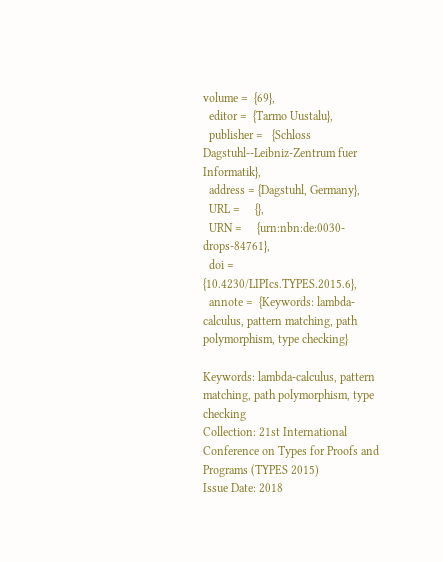volume =  {69},
  editor =  {Tarmo Uustalu},
  publisher =   {Schloss Dagstuhl--Leibniz-Zentrum fuer Informatik},
  address = {Dagstuhl, Germany},
  URL =     {},
  URN =     {urn:nbn:de:0030-drops-84761},
  doi =     {10.4230/LIPIcs.TYPES.2015.6},
  annote =  {Keywords: lambda-calculus, pattern matching, path polymorphism, type checking}

Keywords: lambda-calculus, pattern matching, path polymorphism, type checking
Collection: 21st International Conference on Types for Proofs and Programs (TYPES 2015)
Issue Date: 2018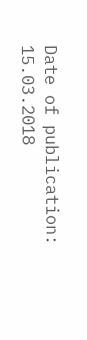Date of publication: 15.03.2018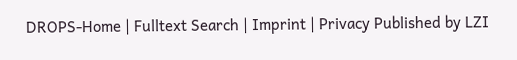DROPS-Home | Fulltext Search | Imprint | Privacy Published by LZI